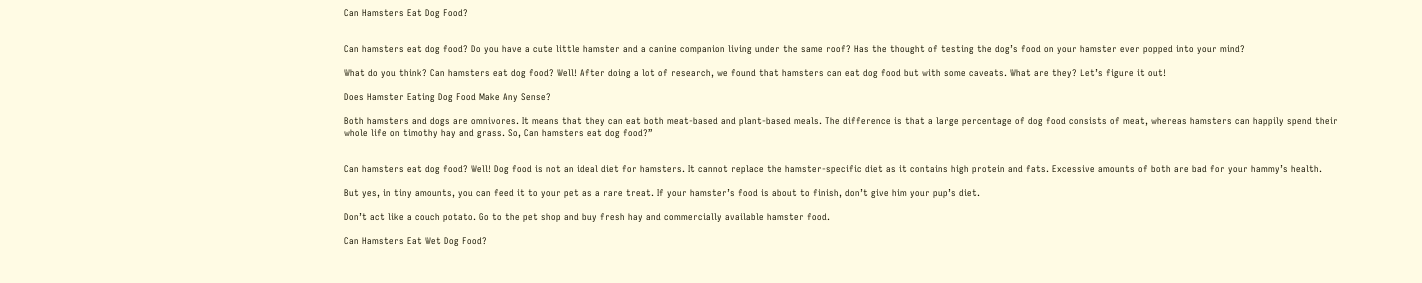Can Hamsters Eat Dog Food?


Can hamsters eat dog food? Do you have a cute little hamster and a canine companion living under the same roof? Has the thought of testing the dog’s food on your hamster ever popped into your mind?

What do you think? Can hamsters eat dog food? Well! After doing a lot of research, we found that hamsters can eat dog food but with some caveats. What are they? Let’s figure it out!

Does Hamster Eating Dog Food Make Any Sense?

Both hamsters and dogs are omnivores. It means that they can eat both meat-based and plant-based meals. The difference is that a large percentage of dog food consists of meat, whereas hamsters can happily spend their whole life on timothy hay and grass. So, Can hamsters eat dog food?”


Can hamsters eat dog food? Well! Dog food is not an ideal diet for hamsters. It cannot replace the hamster-specific diet as it contains high protein and fats. Excessive amounts of both are bad for your hammy’s health.

But yes, in tiny amounts, you can feed it to your pet as a rare treat. If your hamster’s food is about to finish, don’t give him your pup’s diet.

Don’t act like a couch potato. Go to the pet shop and buy fresh hay and commercially available hamster food.

Can Hamsters Eat Wet Dog Food?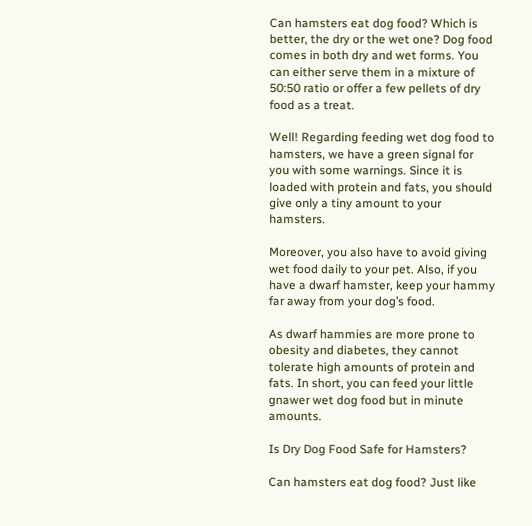Can hamsters eat dog food? Which is better, the dry or the wet one? Dog food comes in both dry and wet forms. You can either serve them in a mixture of 50:50 ratio or offer a few pellets of dry food as a treat.

Well! Regarding feeding wet dog food to hamsters, we have a green signal for you with some warnings. Since it is loaded with protein and fats, you should give only a tiny amount to your hamsters.

Moreover, you also have to avoid giving wet food daily to your pet. Also, if you have a dwarf hamster, keep your hammy far away from your dog’s food.

As dwarf hammies are more prone to obesity and diabetes, they cannot tolerate high amounts of protein and fats. In short, you can feed your little gnawer wet dog food but in minute amounts.

Is Dry Dog Food Safe for Hamsters?

Can hamsters eat dog food? Just like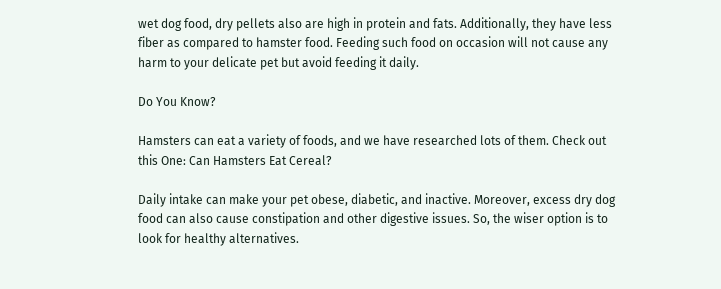wet dog food, dry pellets also are high in protein and fats. Additionally, they have less fiber as compared to hamster food. Feeding such food on occasion will not cause any harm to your delicate pet but avoid feeding it daily.

Do You Know?

Hamsters can eat a variety of foods, and we have researched lots of them. Check out this One: Can Hamsters Eat Cereal?

Daily intake can make your pet obese, diabetic, and inactive. Moreover, excess dry dog food can also cause constipation and other digestive issues. So, the wiser option is to look for healthy alternatives.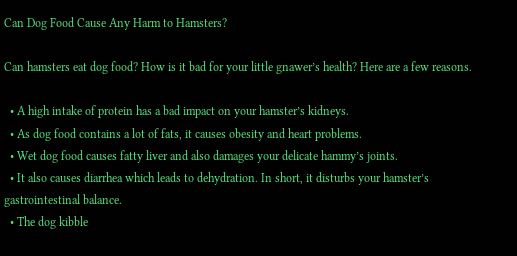Can Dog Food Cause Any Harm to Hamsters?

Can hamsters eat dog food? How is it bad for your little gnawer’s health? Here are a few reasons.

  • A high intake of protein has a bad impact on your hamster’s kidneys.
  • As dog food contains a lot of fats, it causes obesity and heart problems.
  • Wet dog food causes fatty liver and also damages your delicate hammy’s joints.
  • It also causes diarrhea which leads to dehydration. In short, it disturbs your hamster’s gastrointestinal balance.
  • The dog kibble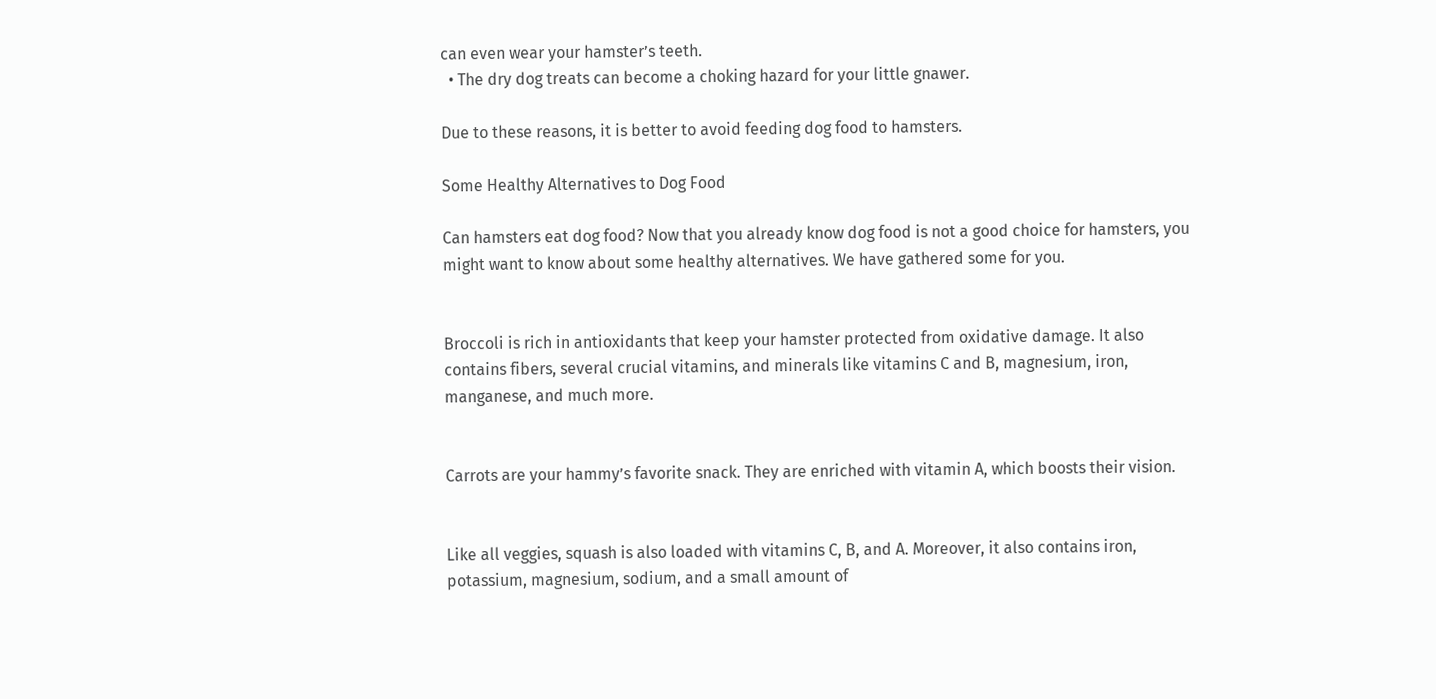can even wear your hamster’s teeth.
  • The dry dog treats can become a choking hazard for your little gnawer.

Due to these reasons, it is better to avoid feeding dog food to hamsters.

Some Healthy Alternatives to Dog Food

Can hamsters eat dog food? Now that you already know dog food is not a good choice for hamsters, you might want to know about some healthy alternatives. We have gathered some for you.


Broccoli is rich in antioxidants that keep your hamster protected from oxidative damage. It also contains fibers, several crucial vitamins, and minerals like vitamins C and B, magnesium, iron, manganese, and much more.


Carrots are your hammy’s favorite snack. They are enriched with vitamin A, which boosts their vision.


Like all veggies, squash is also loaded with vitamins C, B, and A. Moreover, it also contains iron, potassium, magnesium, sodium, and a small amount of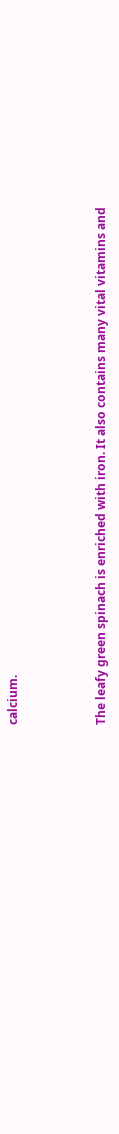calcium.



The leafy green spinach is enriched with iron. It also contains many vital vitamins and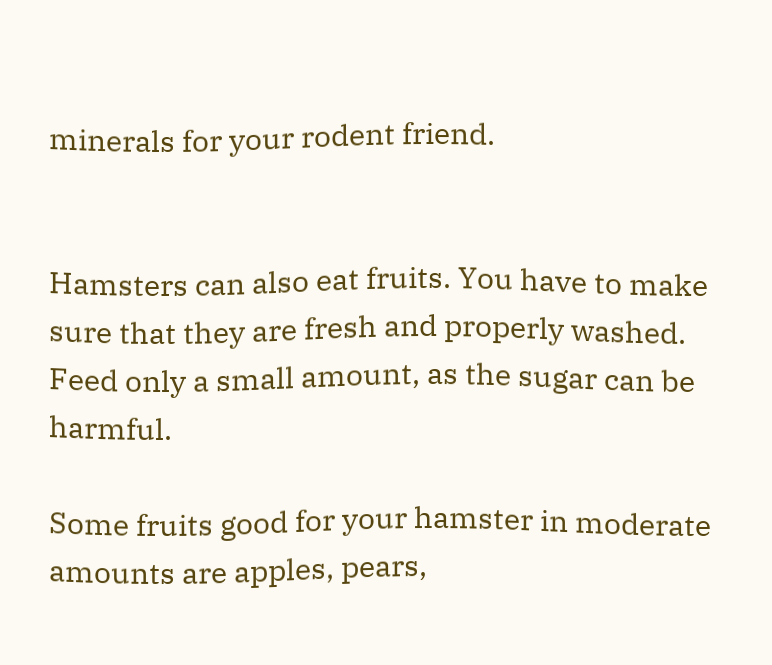minerals for your rodent friend.


Hamsters can also eat fruits. You have to make sure that they are fresh and properly washed. Feed only a small amount, as the sugar can be harmful.

Some fruits good for your hamster in moderate amounts are apples, pears,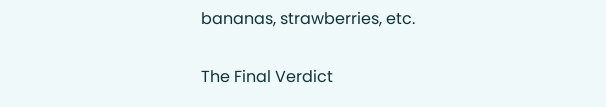bananas, strawberries, etc.

The Final Verdict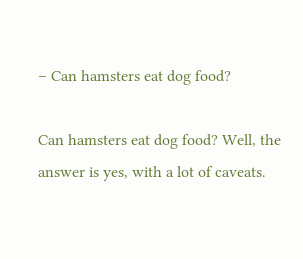– Can hamsters eat dog food?

Can hamsters eat dog food? Well, the answer is yes, with a lot of caveats.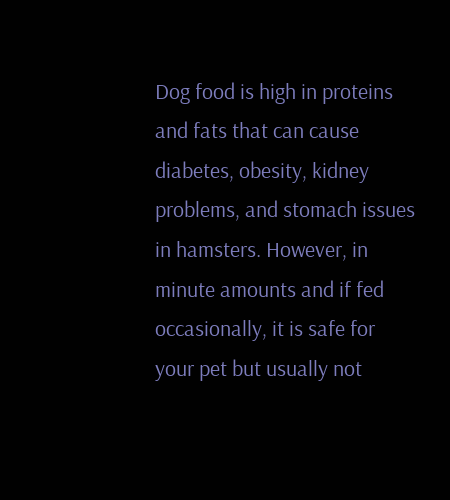Dog food is high in proteins and fats that can cause diabetes, obesity, kidney problems, and stomach issues in hamsters. However, in minute amounts and if fed occasionally, it is safe for your pet but usually not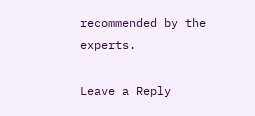recommended by the experts.

Leave a Reply